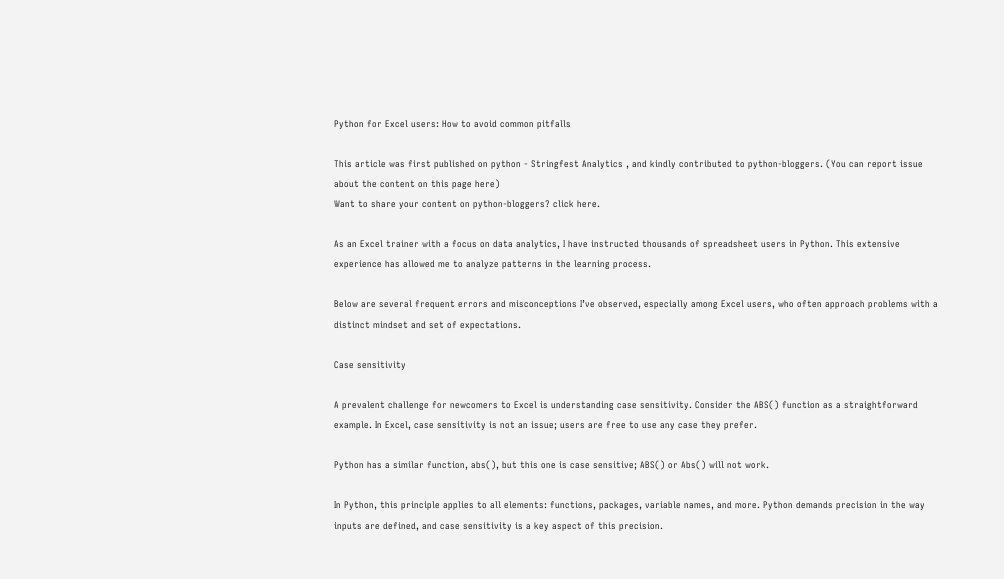Python for Excel users: How to avoid common pitfalls

This article was first published on python - Stringfest Analytics , and kindly contributed to python-bloggers. (You can report issue about the content on this page here)
Want to share your content on python-bloggers? click here.

As an Excel trainer with a focus on data analytics, I have instructed thousands of spreadsheet users in Python. This extensive experience has allowed me to analyze patterns in the learning process.

Below are several frequent errors and misconceptions I’ve observed, especially among Excel users, who often approach problems with a distinct mindset and set of expectations.

Case sensitivity

A prevalent challenge for newcomers to Excel is understanding case sensitivity. Consider the ABS() function as a straightforward example. In Excel, case sensitivity is not an issue; users are free to use any case they prefer.

Python has a similar function, abs(), but this one is case sensitive; ABS() or Abs() will not work.

In Python, this principle applies to all elements: functions, packages, variable names, and more. Python demands precision in the way inputs are defined, and case sensitivity is a key aspect of this precision.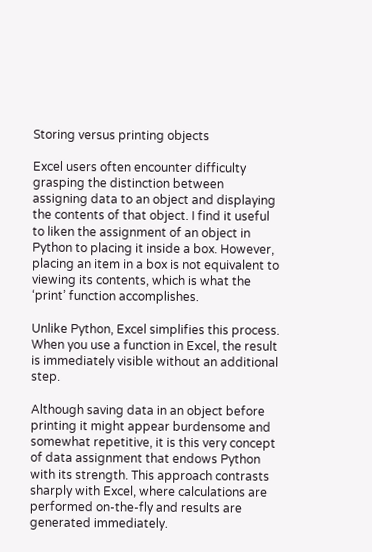Storing versus printing objects

Excel users often encounter difficulty grasping the distinction between assigning data to an object and displaying the contents of that object. I find it useful to liken the assignment of an object in Python to placing it inside a box. However, placing an item in a box is not equivalent to viewing its contents, which is what the ‘print’ function accomplishes.

Unlike Python, Excel simplifies this process. When you use a function in Excel, the result is immediately visible without an additional step.

Although saving data in an object before printing it might appear burdensome and somewhat repetitive, it is this very concept of data assignment that endows Python with its strength. This approach contrasts sharply with Excel, where calculations are performed on-the-fly and results are generated immediately.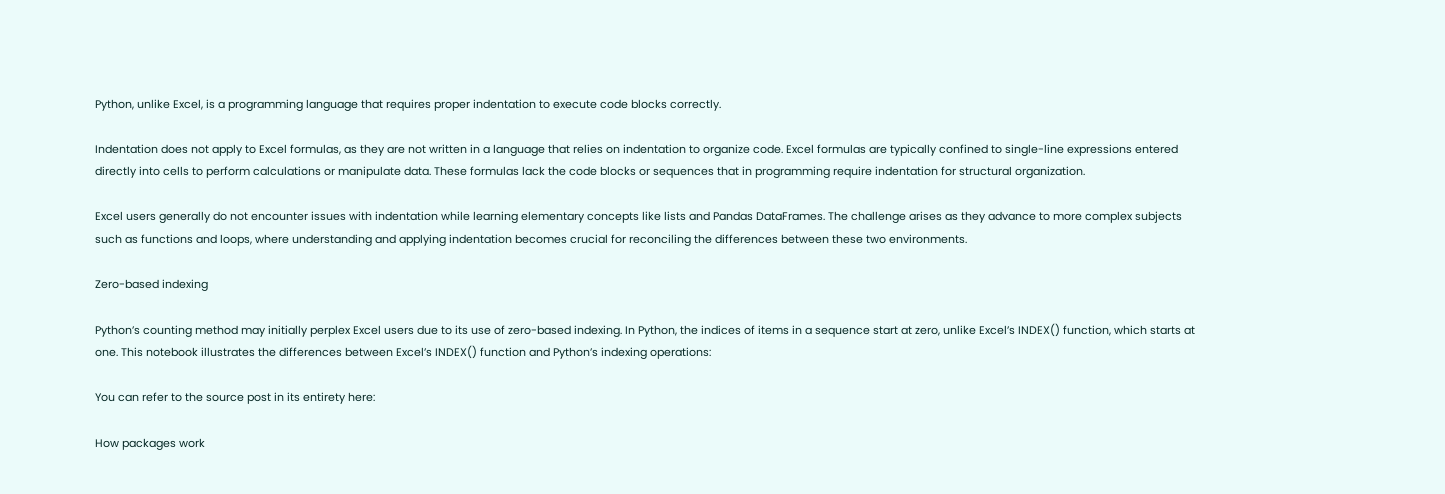Python, unlike Excel, is a programming language that requires proper indentation to execute code blocks correctly.

Indentation does not apply to Excel formulas, as they are not written in a language that relies on indentation to organize code. Excel formulas are typically confined to single-line expressions entered directly into cells to perform calculations or manipulate data. These formulas lack the code blocks or sequences that in programming require indentation for structural organization.

Excel users generally do not encounter issues with indentation while learning elementary concepts like lists and Pandas DataFrames. The challenge arises as they advance to more complex subjects such as functions and loops, where understanding and applying indentation becomes crucial for reconciling the differences between these two environments.

Zero-based indexing

Python’s counting method may initially perplex Excel users due to its use of zero-based indexing. In Python, the indices of items in a sequence start at zero, unlike Excel’s INDEX() function, which starts at one. This notebook illustrates the differences between Excel’s INDEX() function and Python’s indexing operations:

You can refer to the source post in its entirety here:

How packages work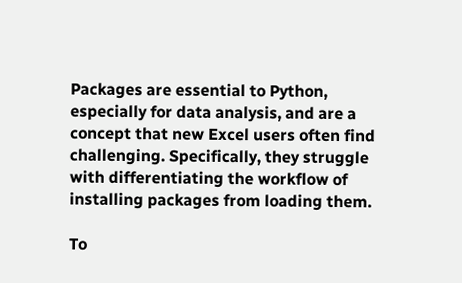Packages are essential to Python, especially for data analysis, and are a concept that new Excel users often find challenging. Specifically, they struggle with differentiating the workflow of installing packages from loading them.

To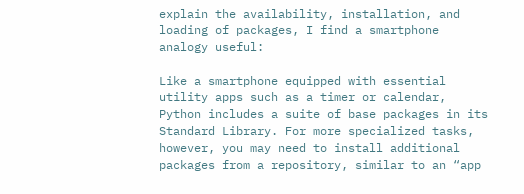explain the availability, installation, and loading of packages, I find a smartphone analogy useful:

Like a smartphone equipped with essential utility apps such as a timer or calendar, Python includes a suite of base packages in its Standard Library. For more specialized tasks, however, you may need to install additional packages from a repository, similar to an “app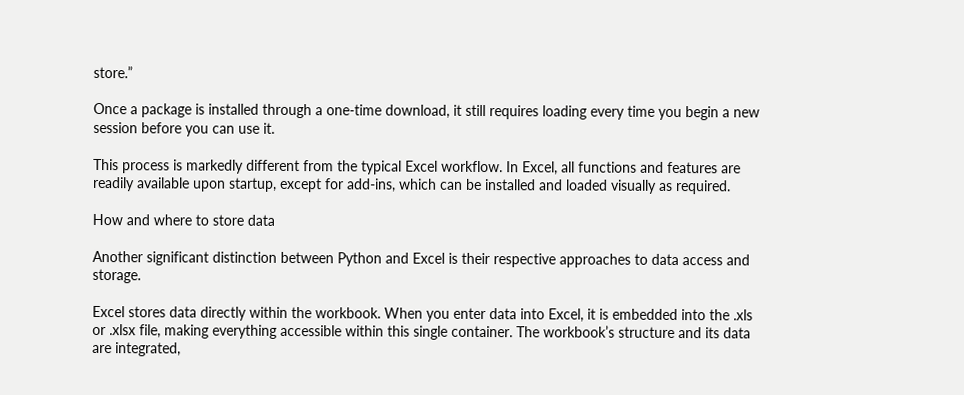store.”

Once a package is installed through a one-time download, it still requires loading every time you begin a new session before you can use it.

This process is markedly different from the typical Excel workflow. In Excel, all functions and features are readily available upon startup, except for add-ins, which can be installed and loaded visually as required.

How and where to store data

Another significant distinction between Python and Excel is their respective approaches to data access and storage.

Excel stores data directly within the workbook. When you enter data into Excel, it is embedded into the .xls or .xlsx file, making everything accessible within this single container. The workbook’s structure and its data are integrated,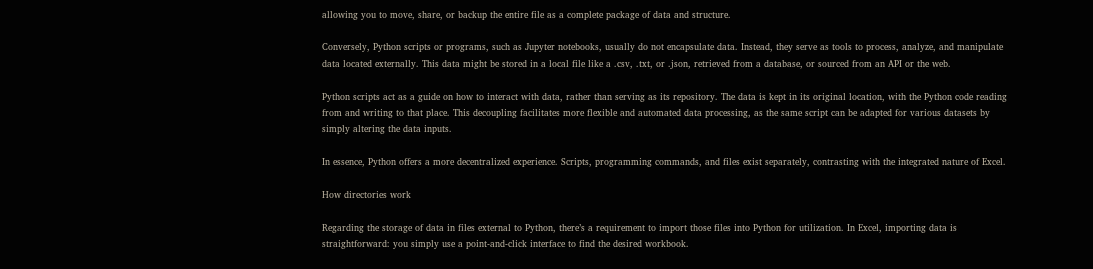allowing you to move, share, or backup the entire file as a complete package of data and structure.

Conversely, Python scripts or programs, such as Jupyter notebooks, usually do not encapsulate data. Instead, they serve as tools to process, analyze, and manipulate data located externally. This data might be stored in a local file like a .csv, .txt, or .json, retrieved from a database, or sourced from an API or the web.

Python scripts act as a guide on how to interact with data, rather than serving as its repository. The data is kept in its original location, with the Python code reading from and writing to that place. This decoupling facilitates more flexible and automated data processing, as the same script can be adapted for various datasets by simply altering the data inputs.

In essence, Python offers a more decentralized experience. Scripts, programming commands, and files exist separately, contrasting with the integrated nature of Excel.

How directories work

Regarding the storage of data in files external to Python, there’s a requirement to import those files into Python for utilization. In Excel, importing data is straightforward: you simply use a point-and-click interface to find the desired workbook.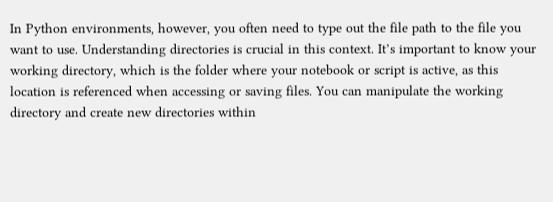In Python environments, however, you often need to type out the file path to the file you want to use. Understanding directories is crucial in this context. It’s important to know your working directory, which is the folder where your notebook or script is active, as this location is referenced when accessing or saving files. You can manipulate the working directory and create new directories within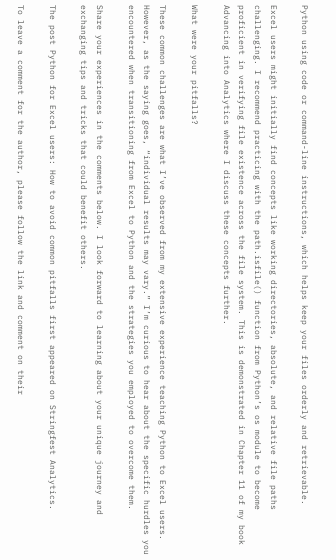Python using code or command-line instructions, which helps keep your files orderly and retrievable.

Excel users might initially find concepts like working directories, absolute, and relative file paths challenging. I recommend practicing with the path.isfile() function from Python’s os module to become proficient in verifying file existence across the file system. This is demonstrated in Chapter 11 of my book Advancing into Analytics where I discuss these concepts further.

What were your pitfalls?

These common challenges are what I’ve observed from my extensive experience teaching Python to Excel users. However, as the saying goes, “individual results may vary.” I’m curious to hear about the specific hurdles you encountered when transitioning from Excel to Python and the strategies you employed to overcome them.

Share your experiences in the comments below. I look forward to learning about your unique journey and exchanging tips and tricks that could benefit others.

The post Python for Excel users: How to avoid common pitfalls first appeared on Stringfest Analytics.

To leave a comment for the author, please follow the link and comment on their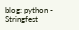blog: python - Stringfest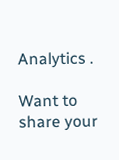Analytics .

Want to share your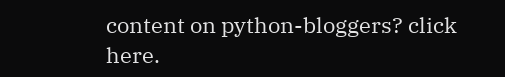content on python-bloggers? click here.